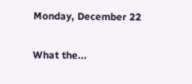Monday, December 22

What the...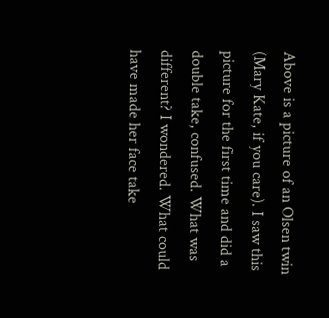Above is a picture of an Olsen twin (Mary Kate, if you care). I saw this picture for the first time and did a double take, confused. What was different? I wondered. What could have made her face take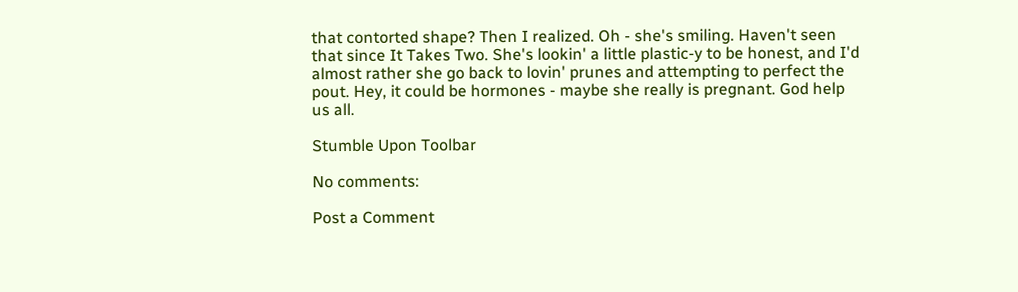that contorted shape? Then I realized. Oh - she's smiling. Haven't seen that since It Takes Two. She's lookin' a little plastic-y to be honest, and I'd almost rather she go back to lovin' prunes and attempting to perfect the pout. Hey, it could be hormones - maybe she really is pregnant. God help us all.

Stumble Upon Toolbar

No comments:

Post a Comment